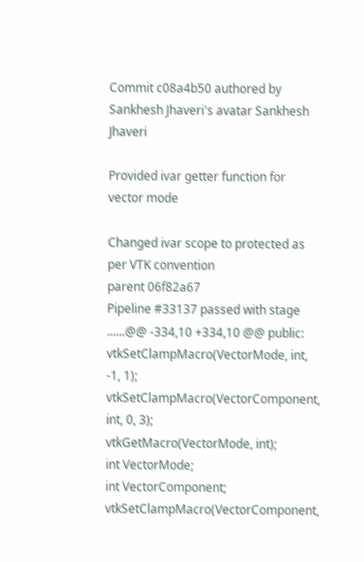Commit c08a4b50 authored by Sankhesh Jhaveri's avatar Sankhesh Jhaveri

Provided ivar getter function for vector mode

Changed ivar scope to protected as per VTK convention
parent 06f82a67
Pipeline #33137 passed with stage
......@@ -334,10 +334,10 @@ public:
vtkSetClampMacro(VectorMode, int, -1, 1);
vtkSetClampMacro(VectorComponent, int, 0, 3);
vtkGetMacro(VectorMode, int);
int VectorMode;
int VectorComponent;
vtkSetClampMacro(VectorComponent,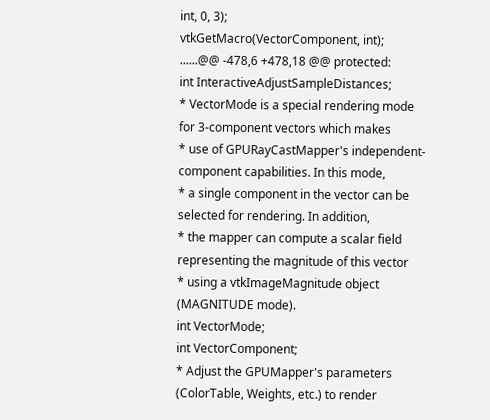int, 0, 3);
vtkGetMacro(VectorComponent, int);
......@@ -478,6 +478,18 @@ protected:
int InteractiveAdjustSampleDistances;
* VectorMode is a special rendering mode for 3-component vectors which makes
* use of GPURayCastMapper's independent-component capabilities. In this mode,
* a single component in the vector can be selected for rendering. In addition,
* the mapper can compute a scalar field representing the magnitude of this vector
* using a vtkImageMagnitude object (MAGNITUDE mode).
int VectorMode;
int VectorComponent;
* Adjust the GPUMapper's parameters (ColorTable, Weights, etc.) to render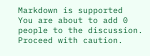Markdown is supported
You are about to add 0 people to the discussion. Proceed with caution.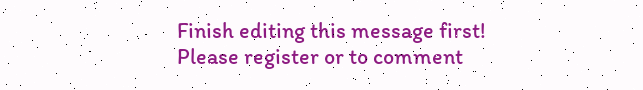Finish editing this message first!
Please register or to comment